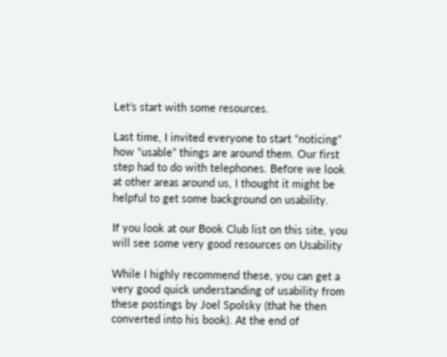Let’s start with some resources.

Last time, I invited everyone to start “noticing” how “usable” things are around them. Our first step had to do with telephones. Before we look at other areas around us, I thought it might be helpful to get some background on usability.

If you look at our Book Club list on this site, you will see some very good resources on Usability

While I highly recommend these, you can get a very good quick understanding of usability from these postings by Joel Spolsky (that he then converted into his book). At the end of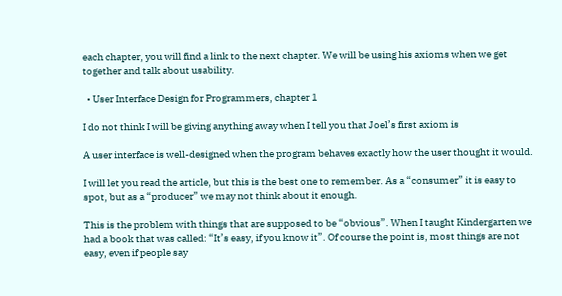each chapter, you will find a link to the next chapter. We will be using his axioms when we get together and talk about usability.

  • User Interface Design for Programmers, chapter 1

I do not think I will be giving anything away when I tell you that Joel’s first axiom is

A user interface is well-designed when the program behaves exactly how the user thought it would.

I will let you read the article, but this is the best one to remember. As a “consumer” it is easy to spot, but as a “producer” we may not think about it enough.

This is the problem with things that are supposed to be “obvious”. When I taught Kindergarten we had a book that was called: “It’s easy, if you know it”. Of course the point is, most things are not easy, even if people say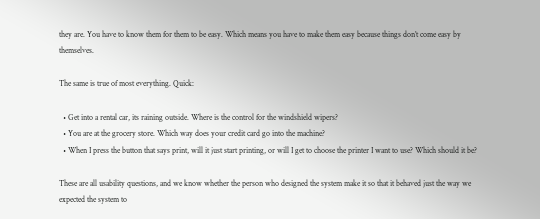they are. You have to know them for them to be easy. Which means you have to make them easy because things don’t come easy by themselves.

The same is true of most everything. Quick:

  • Get into a rental car, its raining outside. Where is the control for the windshield wipers?
  • You are at the grocery store. Which way does your credit card go into the machine?
  • When I press the button that says print, will it just start printing, or will I get to choose the printer I want to use? Which should it be?

These are all usability questions, and we know whether the person who designed the system make it so that it behaved just the way we expected the system to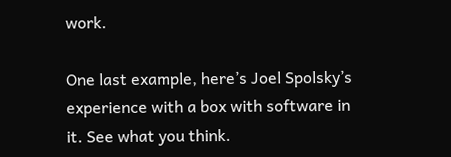work.

One last example, here’s Joel Spolsky’s experience with a box with software in it. See what you think.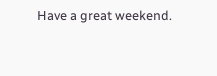Have a great weekend.